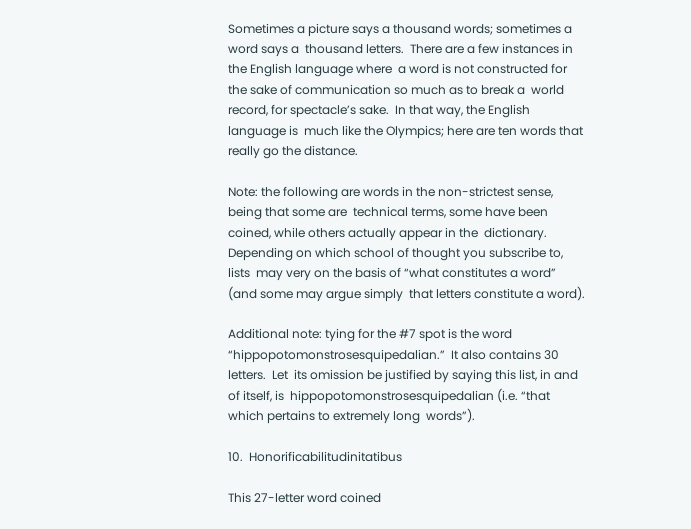Sometimes a picture says a thousand words; sometimes a word says a  thousand letters.  There are a few instances in the English language where  a word is not constructed for the sake of communication so much as to break a  world record, for spectacle’s sake.  In that way, the English language is  much like the Olympics; here are ten words that really go the distance.

Note: the following are words in the non-strictest sense, being that some are  technical terms, some have been coined, while others actually appear in the  dictionary.  Depending on which school of thought you subscribe to, lists  may very on the basis of “what constitutes a word” (and some may argue simply  that letters constitute a word).

Additional note: tying for the #7 spot is the word “hippopotomonstrosesquipedalian.”  It also contains 30 letters.  Let  its omission be justified by saying this list, in and of itself, is  hippopotomonstrosesquipedalian (i.e. “that which pertains to extremely long  words”).

10.  Honorificabilitudinitatibus

This 27-letter word coined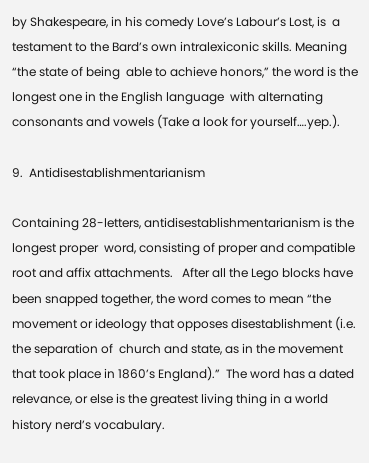by Shakespeare, in his comedy Love’s Labour’s Lost, is  a testament to the Bard’s own intralexiconic skills. Meaning “the state of being  able to achieve honors,” the word is the longest one in the English language  with alternating consonants and vowels (Take a look for yourself….yep.).

9.  Antidisestablishmentarianism

Containing 28-letters, antidisestablishmentarianism is the longest proper  word, consisting of proper and compatible root and affix attachments.   After all the Lego blocks have been snapped together, the word comes to mean “the movement or ideology that opposes disestablishment (i.e. the separation of  church and state, as in the movement that took place in 1860’s England).”  The word has a dated relevance, or else is the greatest living thing in a world  history nerd’s vocabulary.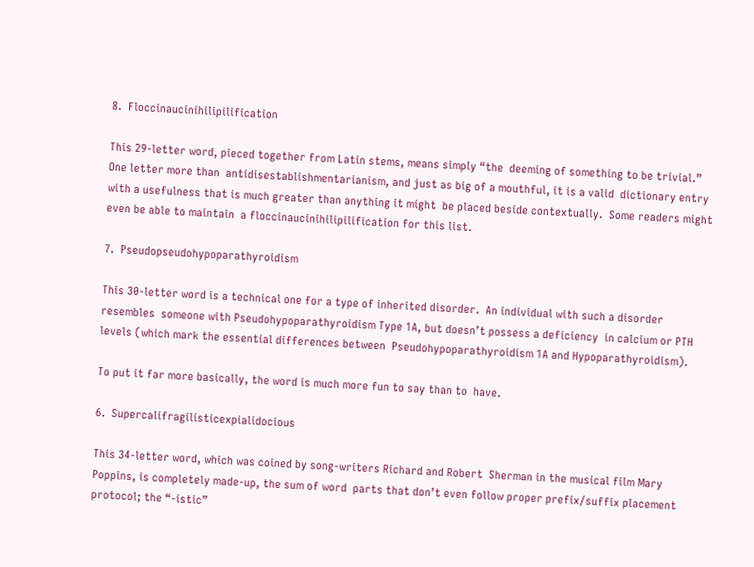8.  Floccinaucinihilipilification

This 29-letter word, pieced together from Latin stems, means simply “the  deeming of something to be trivial.”  One letter more than  antidisestablishmentarianism, and just as big of a mouthful, it is a valid  dictionary entry with a usefulness that is much greater than anything it might  be placed beside contextually.  Some readers might even be able to maintain  a floccinaucinihilipilification for this list.

7.  Pseudopseudohypoparathyroidism

This 30-letter word is a technical one for a type of inherited disorder.  An individual with such a disorder resembles  someone with Pseudohypoparathyroidism Type 1A, but doesn’t possess a deficiency  in calcium or PTH levels (which mark the essential differences between  Pseudohypoparathyroidism 1A and Hypoparathyroidism).

To put it far more basically, the word is much more fun to say than to  have.

6.  Supercalifragilisticexpialidocious

This 34-letter word, which was coined by song-writers Richard and Robert  Sherman in the musical film Mary Poppins, is completely made-up, the sum of word  parts that don’t even follow proper prefix/suffix placement protocol; the “-istic”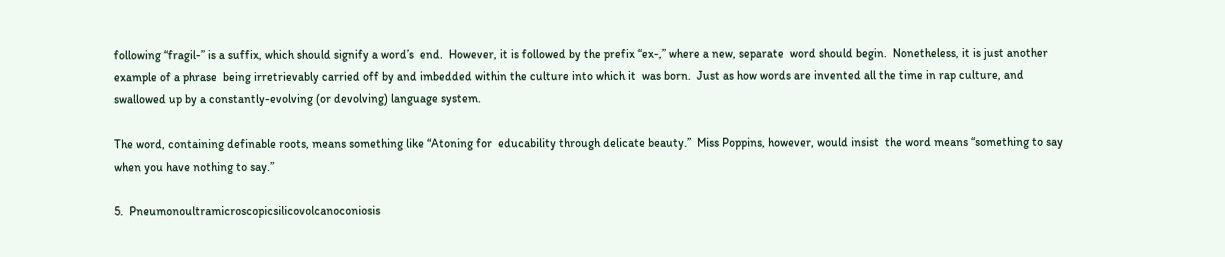following “fragil-” is a suffix, which should signify a word’s  end.  However, it is followed by the prefix “ex-,” where a new, separate  word should begin.  Nonetheless, it is just another example of a phrase  being irretrievably carried off by and imbedded within the culture into which it  was born.  Just as how words are invented all the time in rap culture, and  swallowed up by a constantly-evolving (or devolving) language system.

The word, containing definable roots, means something like “Atoning for  educability through delicate beauty.”  Miss Poppins, however, would insist  the word means “something to say when you have nothing to say.”

5.  Pneumonoultramicroscopicsilicovolcanoconiosis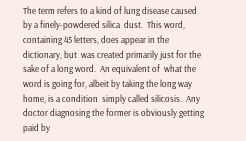The term refers to a kind of lung disease caused by a finely-powdered silica  dust.  This word, containing 45 letters, does appear in the dictionary, but  was created primarily just for the sake of a long word.  An equivalent of  what the word is going for, albeit by taking the long way home, is a condition  simply called silicosis.  Any doctor diagnosing the former is obviously getting paid by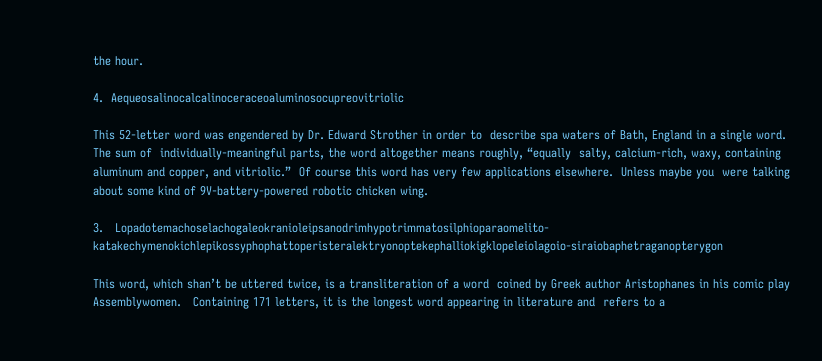the hour.

4.  Aequeosalinocalcalinoceraceoaluminosocupreovitriolic

This 52-letter word was engendered by Dr. Edward Strother in order to  describe spa waters of Bath, England in a single word.  The sum of  individually-meaningful parts, the word altogether means roughly, “equally  salty, calcium-rich, waxy, containing aluminum and copper, and vitriolic.”  Of course this word has very few applications elsewhere.  Unless maybe you  were talking about some kind of 9V-battery-powered robotic chicken wing.

3.   Lopadotemachoselachogaleokranioleipsanodrimhypotrimmatosilphioparaomelito-katakechymenokichlepikossyphophattoperisteralektryonoptekephalliokigklopeleiolagoio-siraiobaphetraganopterygon

This word, which shan’t be uttered twice, is a transliteration of a word  coined by Greek author Aristophanes in his comic play Assemblywomen.   Containing 171 letters, it is the longest word appearing in literature and  refers to a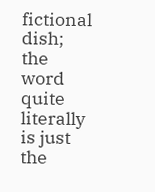fictional dish; the word quite literally is just the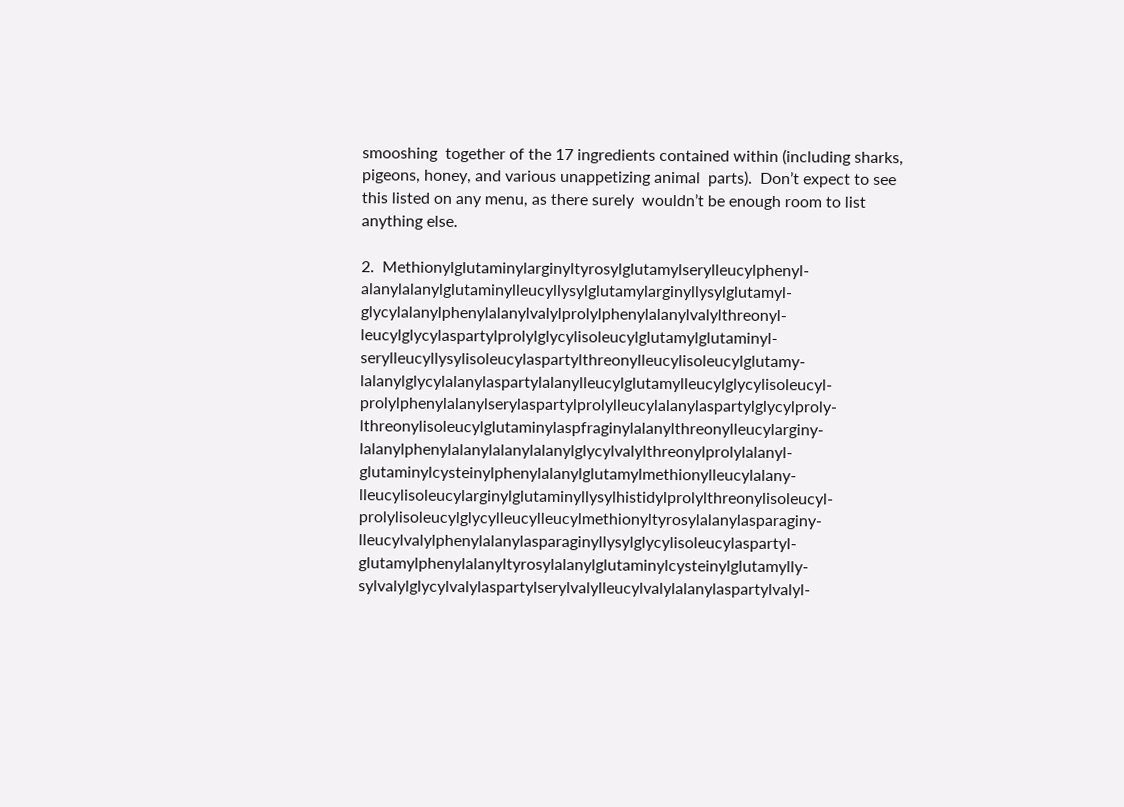smooshing  together of the 17 ingredients contained within (including sharks, pigeons, honey, and various unappetizing animal  parts).  Don’t expect to see this listed on any menu, as there surely  wouldn’t be enough room to list anything else.

2.  Methionylglutaminylarginyltyrosylglutamylserylleucylphenyl- alanylalanylglutaminylleucyllysylglutamylarginyllysylglutamyl- glycylalanylphenylalanylvalylprolylphenylalanylvalylthreonyl- leucylglycylaspartylprolylglycylisoleucylglutamylglutaminyl- serylleucyllysylisoleucylaspartylthreonylleucylisoleucylglutamy- lalanylglycylalanylaspartylalanylleucylglutamylleucylglycylisoleucyl- prolylphenylalanylserylaspartylprolylleucylalanylaspartylglycylproly- lthreonylisoleucylglutaminylaspfraginylalanylthreonylleucylarginy- lalanylphenylalanylalanylalanylglycylvalylthreonylprolylalanyl- glutaminylcysteinylphenylalanylglutamylmethionylleucylalany- lleucylisoleucylarginylglutaminyllysylhistidylprolylthreonylisoleucyl- prolylisoleucylglycylleucylleucylmethionyltyrosylalanylasparaginy- lleucylvalylphenylalanylasparaginyllysylglycylisoleucylaspartyl-glutamylphenylalanyltyrosylalanylglutaminylcysteinylglutamylly-sylvalylglycylvalylaspartylserylvalylleucylvalylalanylaspartylvalyl-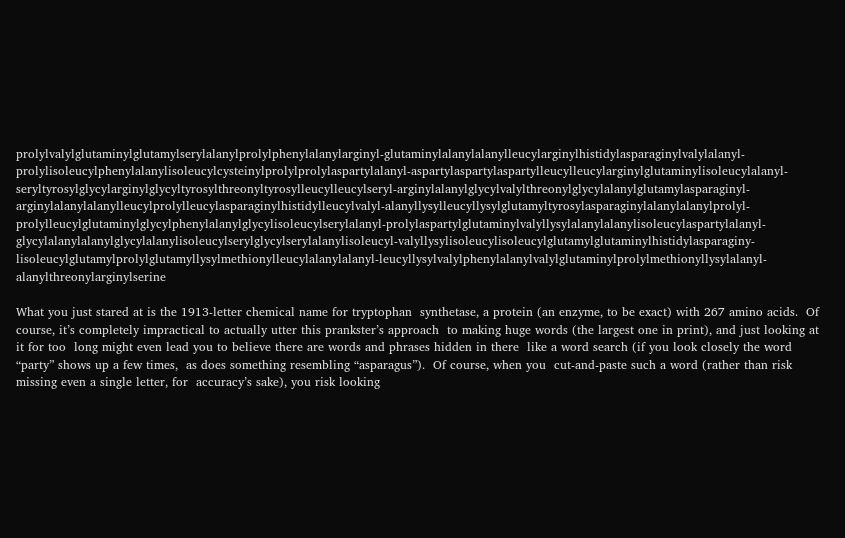prolylvalylglutaminylglutamylserylalanylprolylphenylalanylarginyl-glutaminylalanylalanylleucylarginylhistidylasparaginylvalylalanyl-prolylisoleucylphenylalanylisoleucylcysteinylprolylprolylaspartylalanyl-aspartylaspartylaspartylleucylleucylarginylglutaminylisoleucylalanyl-seryltyrosylglycylarginylglycyltyrosylthreonyltyrosylleucylleucylseryl-arginylalanylglycylvalylthreonylglycylalanylglutamylasparaginyl-arginylalanylalanylleucylprolylleucylasparaginylhistidylleucylvalyl-alanyllysylleucyllysylglutamyltyrosylasparaginylalanylalanylprolyl-prolylleucylglutaminylglycylphenylalanylglycylisoleucylserylalanyl-prolylaspartylglutaminylvalyllysylalanylalanylisoleucylaspartylalanyl-glycylalanylalanylglycylalanylisoleucylserylglycylserylalanylisoleucyl-valyllysylisoleucylisoleucylglutamylglutaminylhistidylasparaginy-lisoleucylglutamylprolylglutamyllysylmethionylleucylalanylalanyl-leucyllysylvalylphenylalanylvalylglutaminylprolylmethionyllysylalanyl-alanylthreonylarginylserine

What you just stared at is the 1913-letter chemical name for tryptophan  synthetase, a protein (an enzyme, to be exact) with 267 amino acids.  Of  course, it’s completely impractical to actually utter this prankster’s approach  to making huge words (the largest one in print), and just looking at it for too  long might even lead you to believe there are words and phrases hidden in there  like a word search (if you look closely the word “party” shows up a few times,  as does something resembling “asparagus”).  Of course, when you  cut-and-paste such a word (rather than risk missing even a single letter, for  accuracy’s sake), you risk looking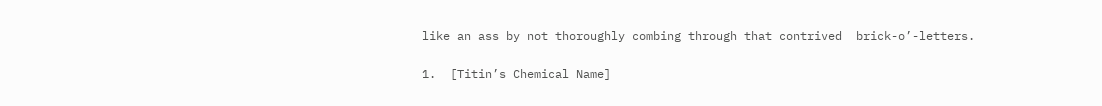like an ass by not thoroughly combing through that contrived  brick-o’-letters.

1.  [Titin’s Chemical Name]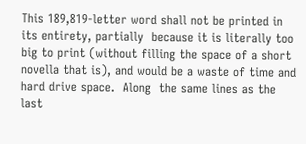This 189,819-letter word shall not be printed in its entirety, partially  because it is literally too big to print (without filling the space of a short  novella that is), and would be a waste of time and hard drive space.  Along  the same lines as the last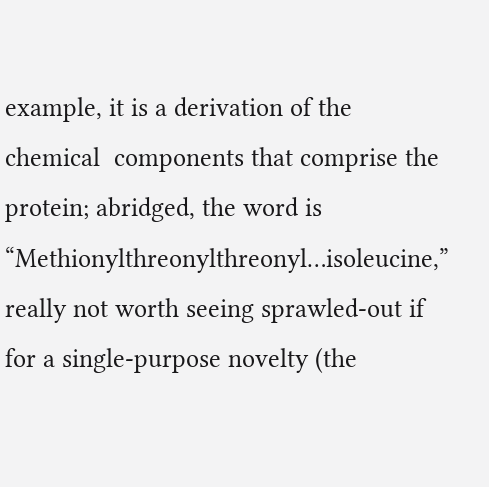example, it is a derivation of the chemical  components that comprise the protein; abridged, the word is “Methionylthreonylthreonyl…isoleucine,” really not worth seeing sprawled-out if  for a single-purpose novelty (the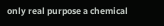only real purpose a chemical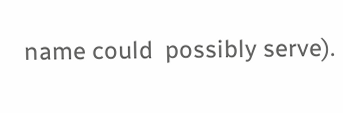name could  possibly serve).